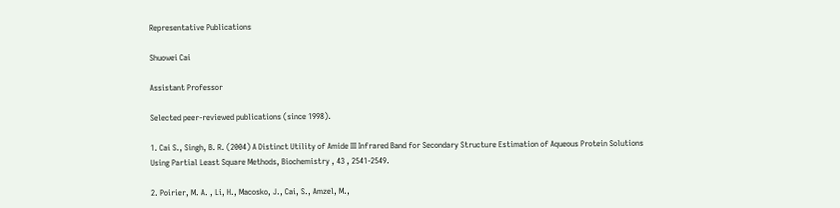Representative Publications

Shuowei Cai

Assistant Professor

Selected peer-reviewed publications (since 1998).

1. Cai S., Singh, B. R. (2004) A Distinct Utility of Amide III Infrared Band for Secondary Structure Estimation of Aqueous Protein Solutions Using Partial Least Square Methods, Biochemistry , 43 , 2541-2549.

2. Poirier, M. A. , Li, H., Macosko, J., Cai, S., Amzel, M.,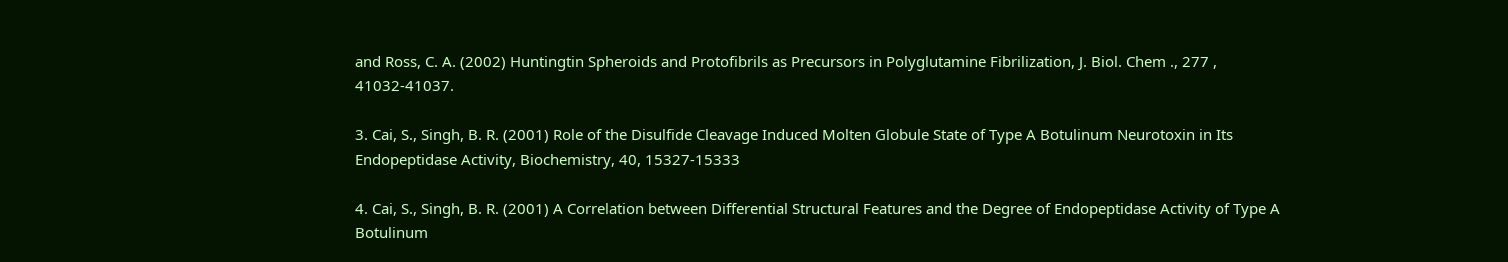and Ross, C. A. (2002) Huntingtin Spheroids and Protofibrils as Precursors in Polyglutamine Fibrilization, J. Biol. Chem ., 277 , 41032-41037.

3. Cai, S., Singh, B. R. (2001) Role of the Disulfide Cleavage Induced Molten Globule State of Type A Botulinum Neurotoxin in Its Endopeptidase Activity, Biochemistry, 40, 15327-15333

4. Cai, S., Singh, B. R. (2001) A Correlation between Differential Structural Features and the Degree of Endopeptidase Activity of Type A Botulinum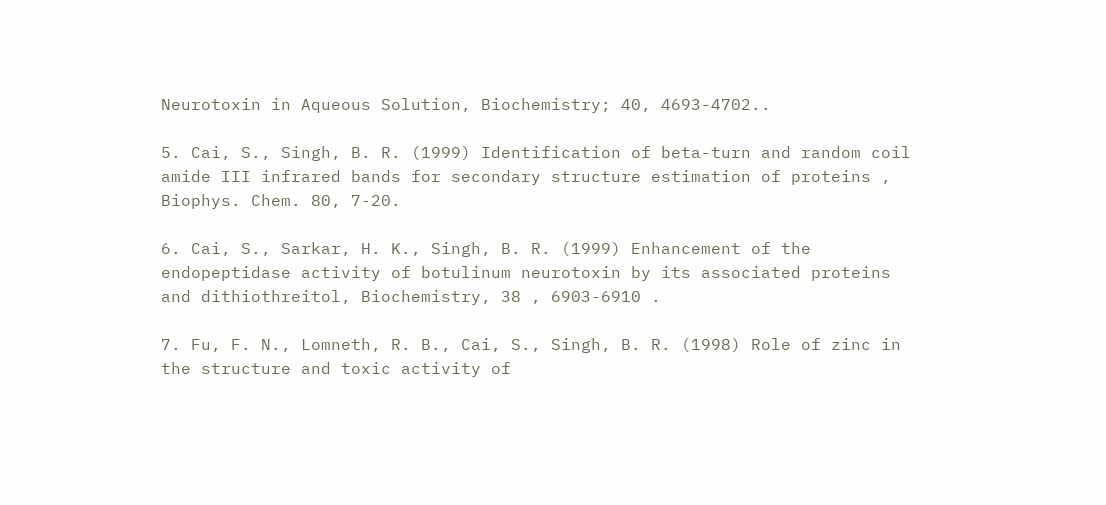Neurotoxin in Aqueous Solution, Biochemistry; 40, 4693-4702..

5. Cai, S., Singh, B. R. (1999) Identification of beta-turn and random coil amide III infrared bands for secondary structure estimation of proteins , Biophys. Chem. 80, 7-20.

6. Cai, S., Sarkar, H. K., Singh, B. R. (1999) Enhancement of the endopeptidase activity of botulinum neurotoxin by its associated proteins and dithiothreitol, Biochemistry, 38 , 6903-6910 .

7. Fu, F. N., Lomneth, R. B., Cai, S., Singh, B. R. (1998) Role of zinc in the structure and toxic activity of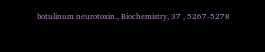botulinum neurotoxin., Biochemistry, 37 , 5267-5278